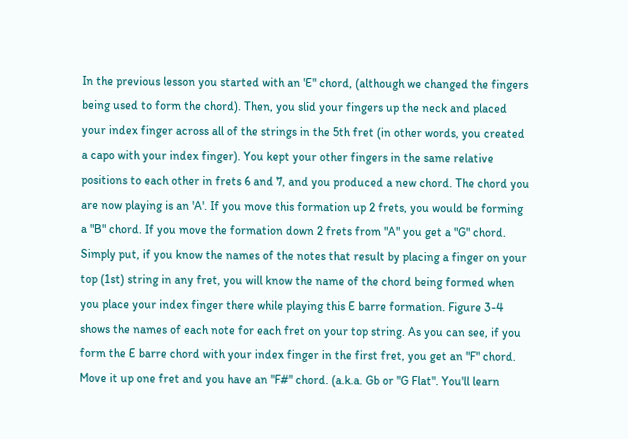In the previous lesson you started with an 'E" chord, (although we changed the fingers being used to form the chord). Then, you slid your fingers up the neck and placed your index finger across all of the strings in the 5th fret (in other words, you created a capo with your index finger). You kept your other fingers in the same relative positions to each other in frets 6 and 7, and you produced a new chord. The chord you are now playing is an 'A'. If you move this formation up 2 frets, you would be forming a "B" chord. If you move the formation down 2 frets from "A" you get a "G" chord. Simply put, if you know the names of the notes that result by placing a finger on your top (1st) string in any fret, you will know the name of the chord being formed when you place your index finger there while playing this E barre formation. Figure 3-4 shows the names of each note for each fret on your top string. As you can see, if you form the E barre chord with your index finger in the first fret, you get an "F" chord. Move it up one fret and you have an "F#" chord. (a.k.a. Gb or "G Flat". You'll learn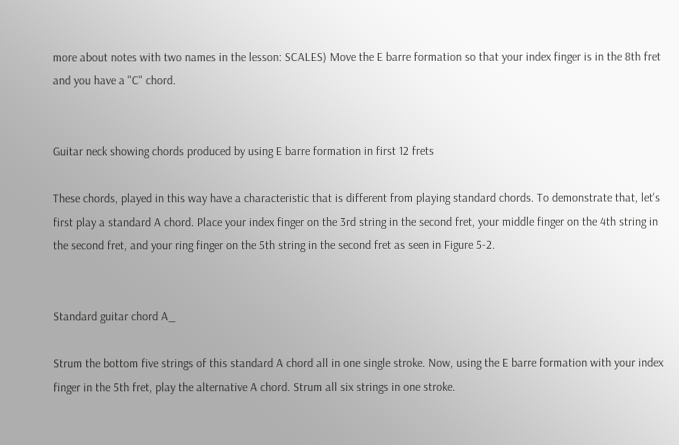more about notes with two names in the lesson: SCALES) Move the E barre formation so that your index finger is in the 8th fret and you have a "C" chord.


Guitar neck showing chords produced by using E barre formation in first 12 frets

These chords, played in this way have a characteristic that is different from playing standard chords. To demonstrate that, let's first play a standard A chord. Place your index finger on the 3rd string in the second fret, your middle finger on the 4th string in the second fret, and your ring finger on the 5th string in the second fret as seen in Figure 5-2.


Standard guitar chord A_

Strum the bottom five strings of this standard A chord all in one single stroke. Now, using the E barre formation with your index finger in the 5th fret, play the alternative A chord. Strum all six strings in one stroke.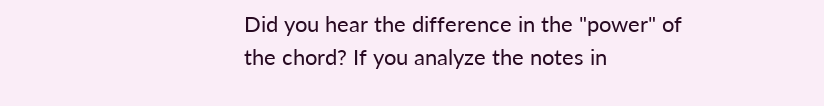Did you hear the difference in the "power" of the chord? If you analyze the notes in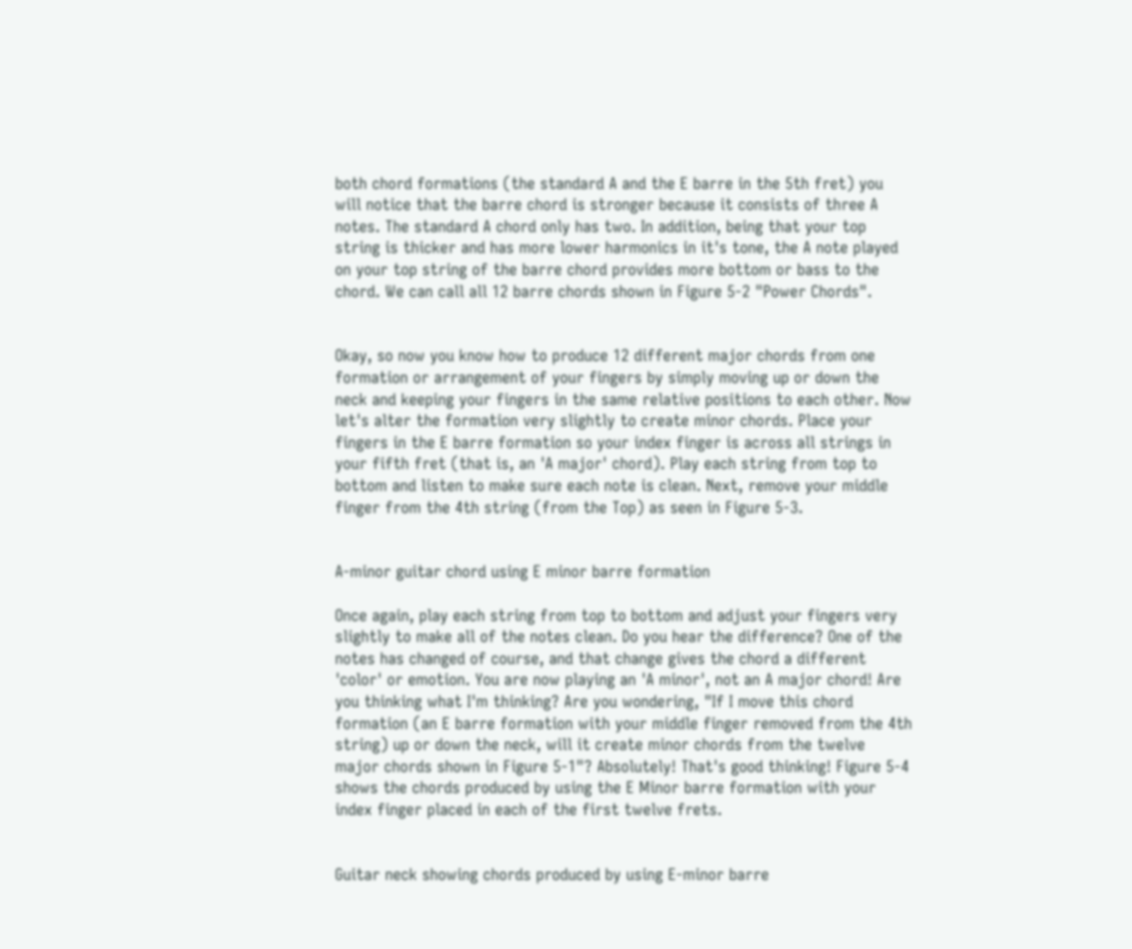both chord formations (the standard A and the E barre in the 5th fret) you will notice that the barre chord is stronger because it consists of three A notes. The standard A chord only has two. In addition, being that your top string is thicker and has more lower harmonics in it's tone, the A note played on your top string of the barre chord provides more bottom or bass to the chord. We can call all 12 barre chords shown in Figure 5-2 "Power Chords".


Okay, so now you know how to produce 12 different major chords from one formation or arrangement of your fingers by simply moving up or down the neck and keeping your fingers in the same relative positions to each other. Now let's alter the formation very slightly to create minor chords. Place your fingers in the E barre formation so your index finger is across all strings in your fifth fret (that is, an 'A major' chord). Play each string from top to bottom and listen to make sure each note is clean. Next, remove your middle finger from the 4th string (from the Top) as seen in Figure 5-3.


A-minor guitar chord using E minor barre formation

Once again, play each string from top to bottom and adjust your fingers very slightly to make all of the notes clean. Do you hear the difference? One of the notes has changed of course, and that change gives the chord a different 'color' or emotion. You are now playing an 'A minor', not an A major chord! Are you thinking what I'm thinking? Are you wondering, "If I move this chord formation (an E barre formation with your middle finger removed from the 4th string) up or down the neck, will it create minor chords from the twelve major chords shown in Figure 5-1"? Absolutely! That's good thinking! Figure 5-4 shows the chords produced by using the E Minor barre formation with your index finger placed in each of the first twelve frets.


Guitar neck showing chords produced by using E-minor barre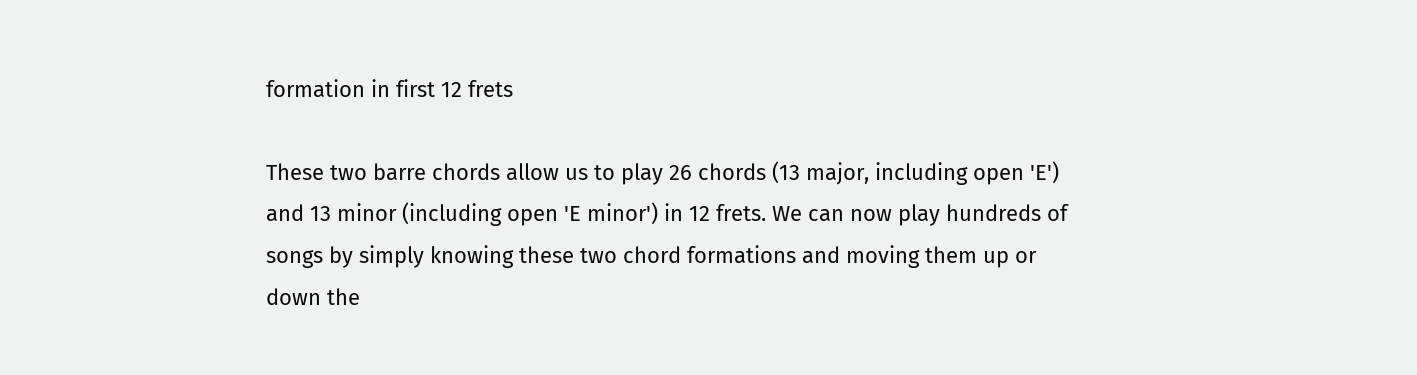formation in first 12 frets

These two barre chords allow us to play 26 chords (13 major, including open 'E') and 13 minor (including open 'E minor') in 12 frets. We can now play hundreds of songs by simply knowing these two chord formations and moving them up or down the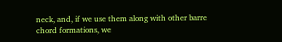neck, and, if we use them along with other barre chord formations, we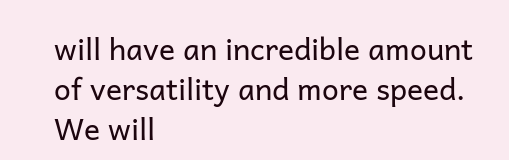will have an incredible amount of versatility and more speed. We will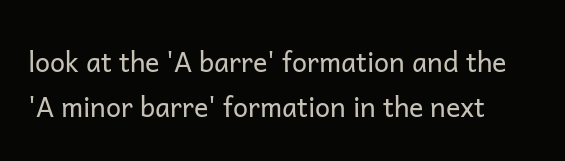look at the 'A barre' formation and the 'A minor barre' formation in the next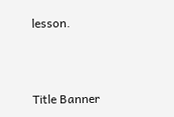lesson.



Title Banner